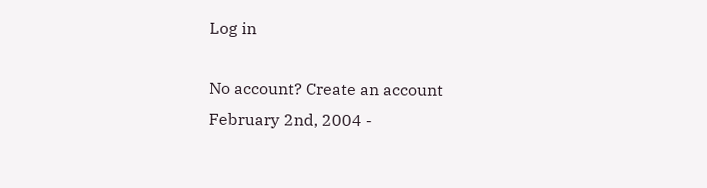Log in

No account? Create an account
February 2nd, 2004 -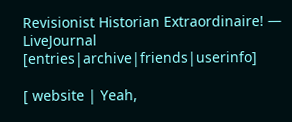Revisionist Historian Extraordinaire! — LiveJournal [entries|archive|friends|userinfo]

[ website | Yeah,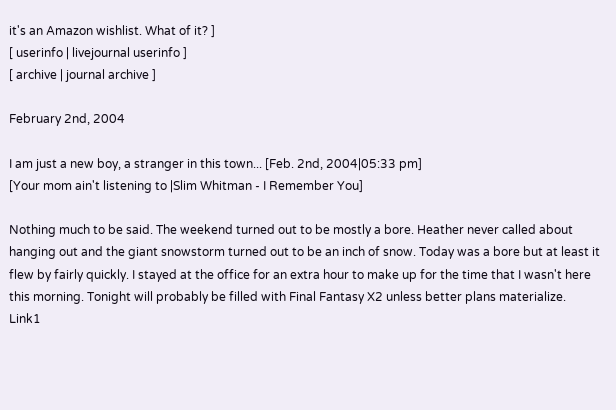it's an Amazon wishlist. What of it? ]
[ userinfo | livejournal userinfo ]
[ archive | journal archive ]

February 2nd, 2004

I am just a new boy, a stranger in this town... [Feb. 2nd, 2004|05:33 pm]
[Your mom ain't listening to |Slim Whitman - I Remember You]

Nothing much to be said. The weekend turned out to be mostly a bore. Heather never called about hanging out and the giant snowstorm turned out to be an inch of snow. Today was a bore but at least it flew by fairly quickly. I stayed at the office for an extra hour to make up for the time that I wasn't here this morning. Tonight will probably be filled with Final Fantasy X2 unless better plans materialize.
Link1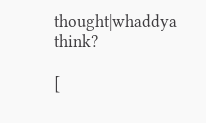thought|whaddya think?

[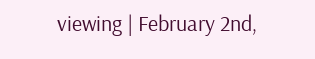viewing | February 2nd,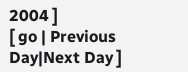2004 ]
[ go | Previous Day|Next Day ]